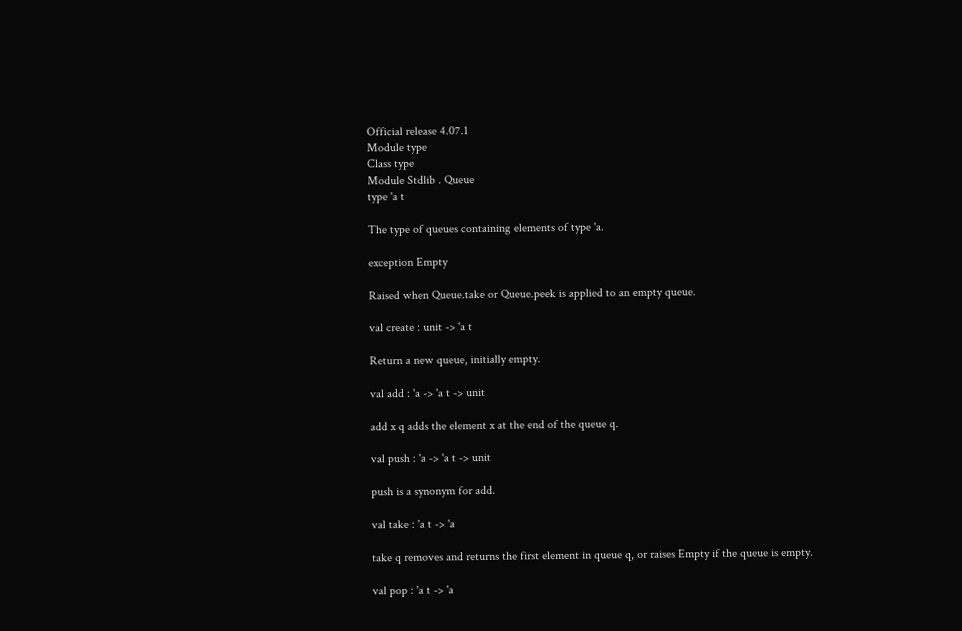Official release 4.07.1
Module type
Class type
Module Stdlib . Queue
type 'a t

The type of queues containing elements of type 'a.

exception Empty

Raised when Queue.take or Queue.peek is applied to an empty queue.

val create : unit -> 'a t

Return a new queue, initially empty.

val add : 'a -> 'a t -> unit

add x q adds the element x at the end of the queue q.

val push : 'a -> 'a t -> unit

push is a synonym for add.

val take : 'a t -> 'a

take q removes and returns the first element in queue q, or raises Empty if the queue is empty.

val pop : 'a t -> 'a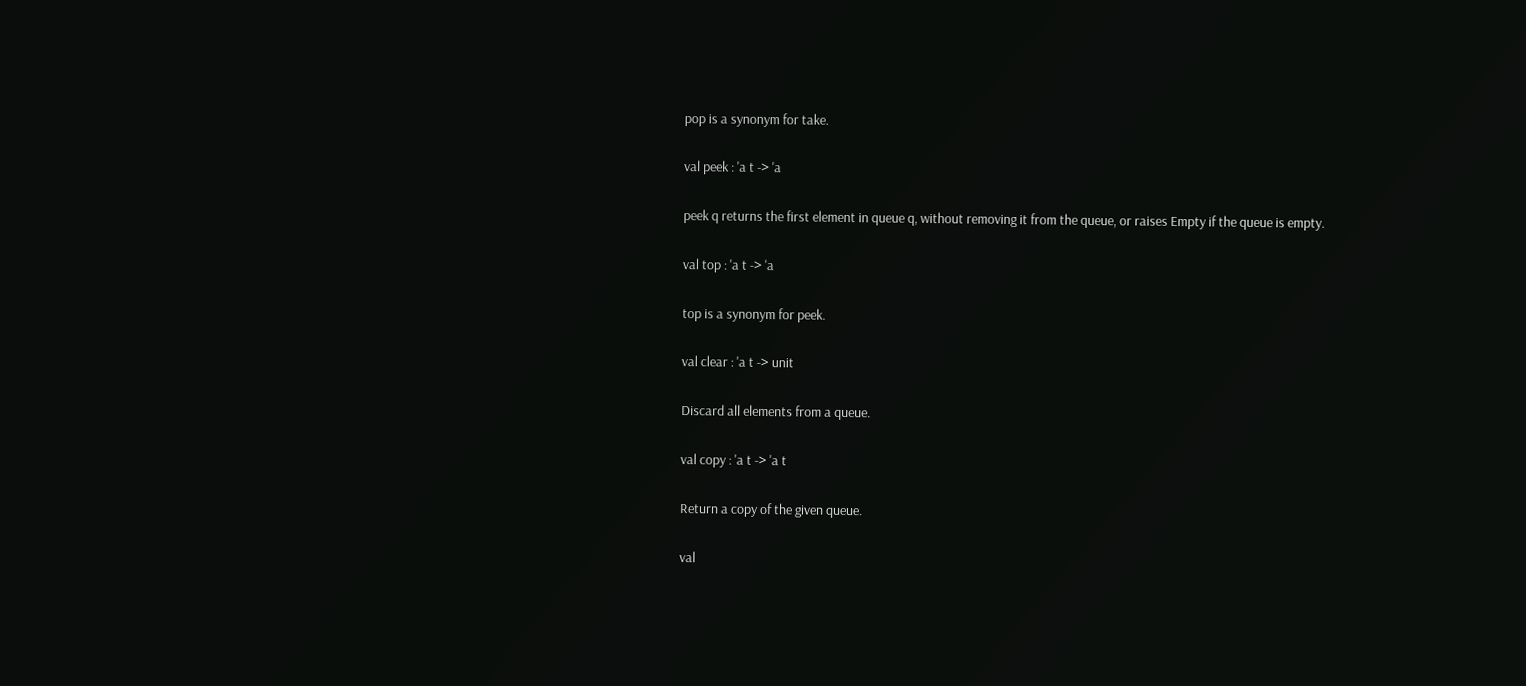pop is a synonym for take.

val peek : 'a t -> 'a

peek q returns the first element in queue q, without removing it from the queue, or raises Empty if the queue is empty.

val top : 'a t -> 'a

top is a synonym for peek.

val clear : 'a t -> unit

Discard all elements from a queue.

val copy : 'a t -> 'a t

Return a copy of the given queue.

val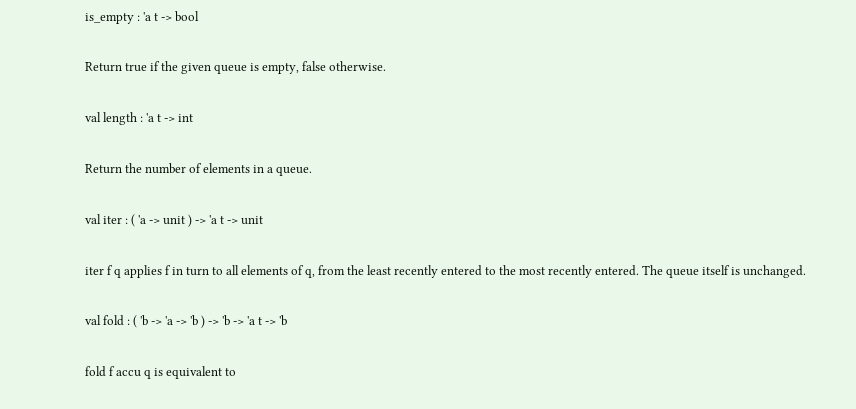is_empty : 'a t -> bool

Return true if the given queue is empty, false otherwise.

val length : 'a t -> int

Return the number of elements in a queue.

val iter : ( 'a -> unit ) -> 'a t -> unit

iter f q applies f in turn to all elements of q, from the least recently entered to the most recently entered. The queue itself is unchanged.

val fold : ( 'b -> 'a -> 'b ) -> 'b -> 'a t -> 'b

fold f accu q is equivalent to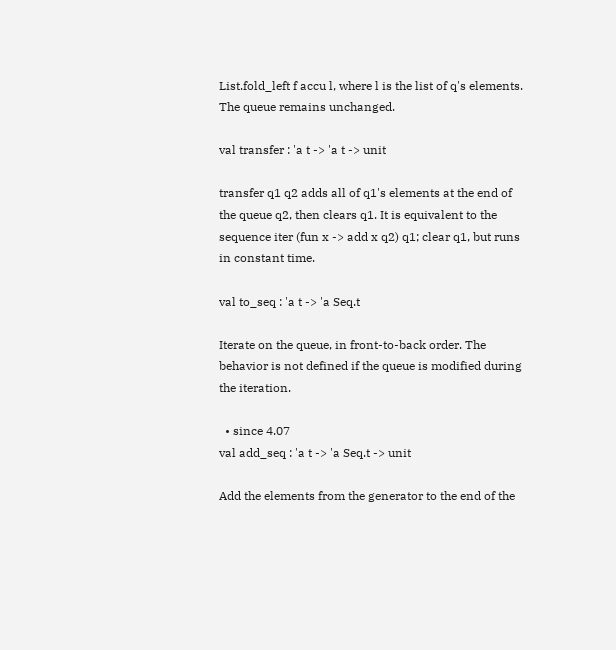List.fold_left f accu l, where l is the list of q's elements. The queue remains unchanged.

val transfer : 'a t -> 'a t -> unit

transfer q1 q2 adds all of q1's elements at the end of the queue q2, then clears q1. It is equivalent to the sequence iter (fun x -> add x q2) q1; clear q1, but runs in constant time.

val to_seq : 'a t -> 'a Seq.t

Iterate on the queue, in front-to-back order. The behavior is not defined if the queue is modified during the iteration.

  • since 4.07
val add_seq : 'a t -> 'a Seq.t -> unit

Add the elements from the generator to the end of the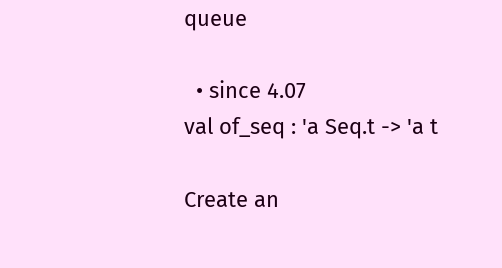queue

  • since 4.07
val of_seq : 'a Seq.t -> 'a t

Create an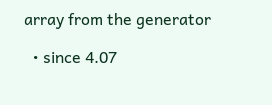array from the generator

  • since 4.07